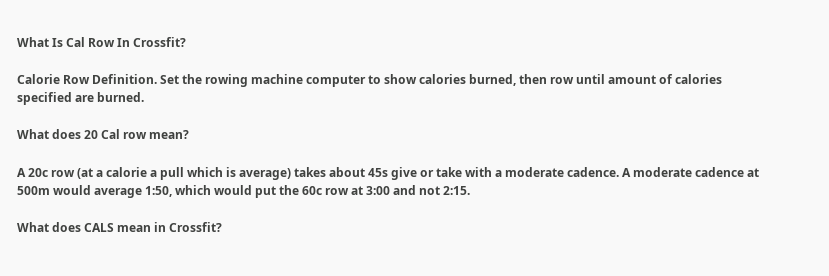What Is Cal Row In Crossfit?

Calorie Row Definition. Set the rowing machine computer to show calories burned, then row until amount of calories specified are burned.

What does 20 Cal row mean?

A 20c row (at a calorie a pull which is average) takes about 45s give or take with a moderate cadence. A moderate cadence at 500m would average 1:50, which would put the 60c row at 3:00 and not 2:15.

What does CALS mean in Crossfit?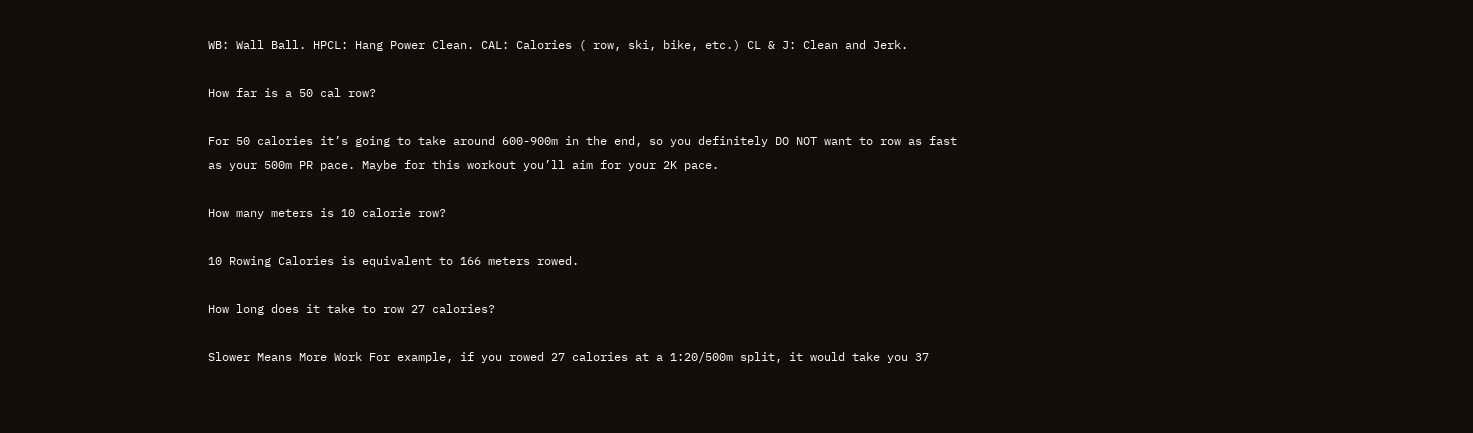WB: Wall Ball. HPCL: Hang Power Clean. CAL: Calories ( row, ski, bike, etc.) CL & J: Clean and Jerk.

How far is a 50 cal row?

For 50 calories it’s going to take around 600-900m in the end, so you definitely DO NOT want to row as fast as your 500m PR pace. Maybe for this workout you’ll aim for your 2K pace.

How many meters is 10 calorie row?

10 Rowing Calories is equivalent to 166 meters rowed.

How long does it take to row 27 calories?

Slower Means More Work For example, if you rowed 27 calories at a 1:20/500m split, it would take you 37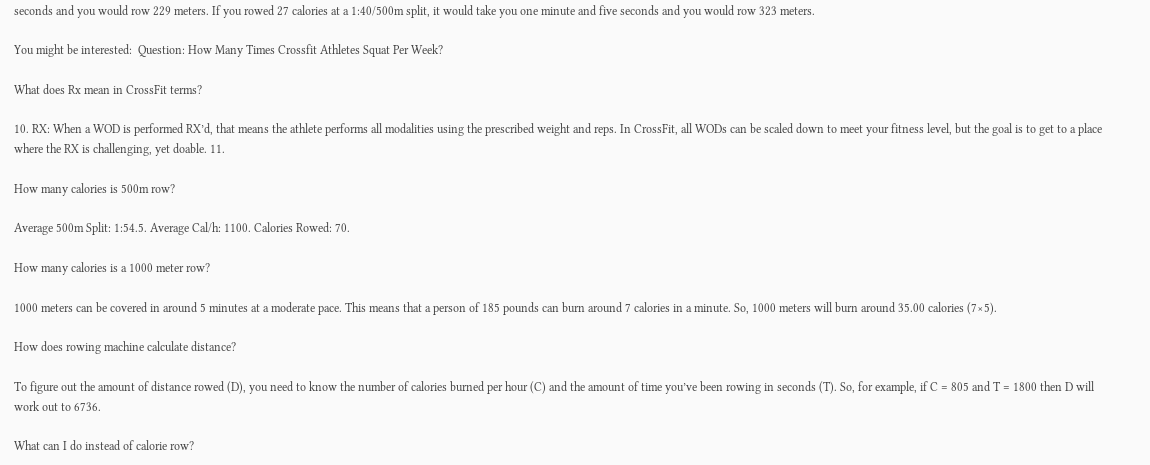seconds and you would row 229 meters. If you rowed 27 calories at a 1:40/500m split, it would take you one minute and five seconds and you would row 323 meters.

You might be interested:  Question: How Many Times Crossfit Athletes Squat Per Week?

What does Rx mean in CrossFit terms?

10. RX: When a WOD is performed RX’d, that means the athlete performs all modalities using the prescribed weight and reps. In CrossFit, all WODs can be scaled down to meet your fitness level, but the goal is to get to a place where the RX is challenging, yet doable. 11.

How many calories is 500m row?

Average 500m Split: 1:54.5. Average Cal/h: 1100. Calories Rowed: 70.

How many calories is a 1000 meter row?

1000 meters can be covered in around 5 minutes at a moderate pace. This means that a person of 185 pounds can burn around 7 calories in a minute. So, 1000 meters will burn around 35.00 calories (7×5).

How does rowing machine calculate distance?

To figure out the amount of distance rowed (D), you need to know the number of calories burned per hour (C) and the amount of time you’ve been rowing in seconds (T). So, for example, if C = 805 and T = 1800 then D will work out to 6736.

What can I do instead of calorie row?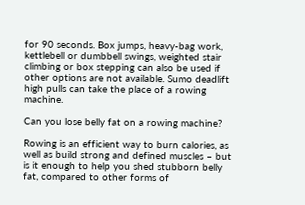for 90 seconds. Box jumps, heavy-bag work, kettlebell or dumbbell swings, weighted stair climbing or box stepping can also be used if other options are not available. Sumo deadlift high pulls can take the place of a rowing machine.

Can you lose belly fat on a rowing machine?

Rowing is an efficient way to burn calories, as well as build strong and defined muscles – but is it enough to help you shed stubborn belly fat, compared to other forms of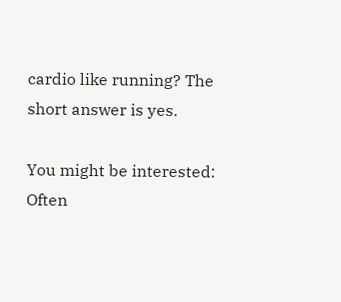cardio like running? The short answer is yes.

You might be interested:  Often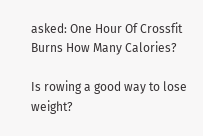asked: One Hour Of Crossfit Burns How Many Calories?

Is rowing a good way to lose weight?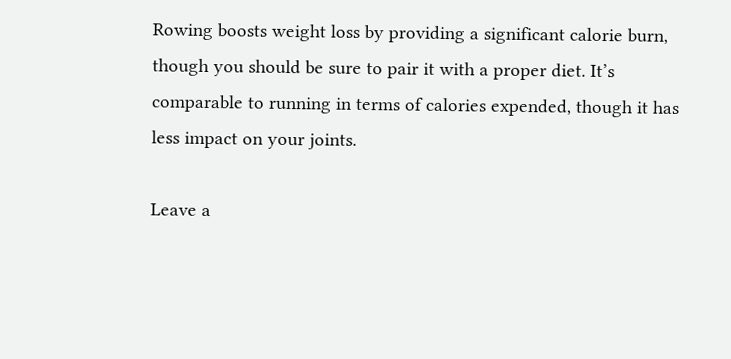Rowing boosts weight loss by providing a significant calorie burn, though you should be sure to pair it with a proper diet. It’s comparable to running in terms of calories expended, though it has less impact on your joints.

Leave a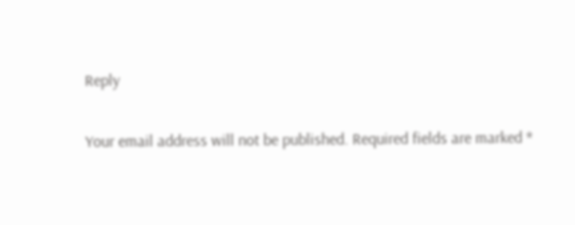Reply

Your email address will not be published. Required fields are marked *